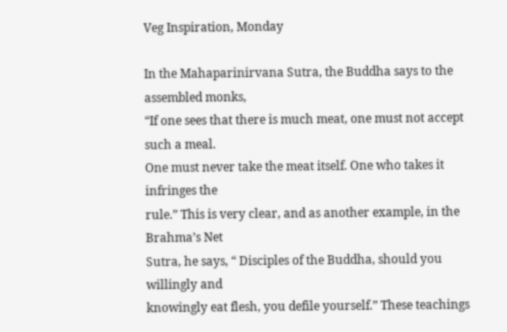Veg Inspiration, Monday

In the Mahaparinirvana Sutra, the Buddha says to the assembled monks,
“If one sees that there is much meat, one must not accept such a meal.
One must never take the meat itself. One who takes it infringes the
rule.” This is very clear, and as another example, in the Brahma’s Net
Sutra, he says, “ Disciples of the Buddha, should you willingly and
knowingly eat flesh, you defile yourself.” These teachings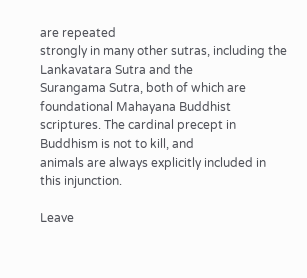are repeated
strongly in many other sutras, including the Lankavatara Sutra and the
Surangama Sutra, both of which are foundational Mahayana Buddhist
scriptures. The cardinal precept in Buddhism is not to kill, and
animals are always explicitly included in this injunction.

Leave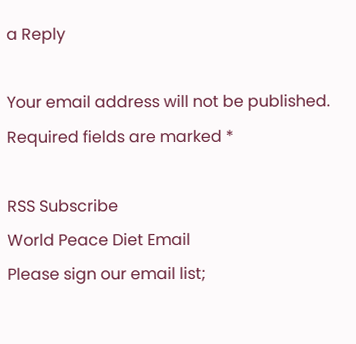a Reply

Your email address will not be published. Required fields are marked *

RSS Subscribe
World Peace Diet Email
Please sign our email list;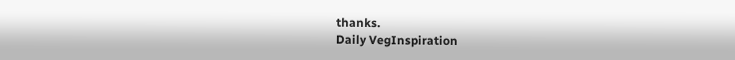thanks.
Daily VegInspiration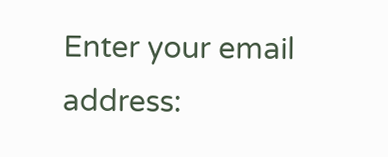Enter your email address: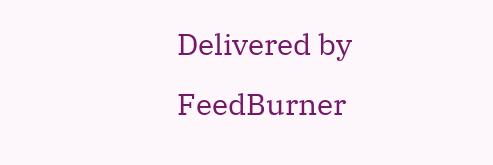Delivered by FeedBurner